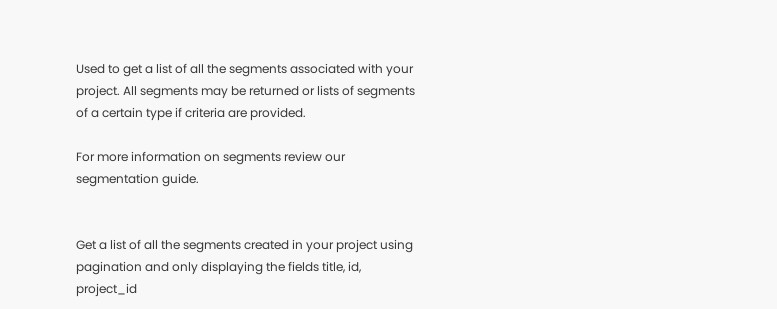Used to get a list of all the segments associated with your project. All segments may be returned or lists of segments of a certain type if criteria are provided.

For more information on segments review our segmentation guide.


Get a list of all the segments created in your project using pagination and only displaying the fields title, id, project_id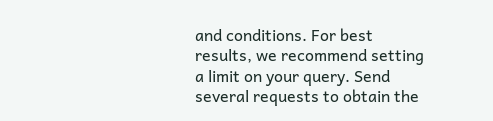and conditions. For best results, we recommend setting a limit on your query. Send several requests to obtain the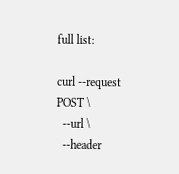full list:

curl --request POST \
  --url \
  --header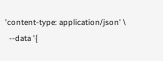'content-type: application/json' \
  --data '{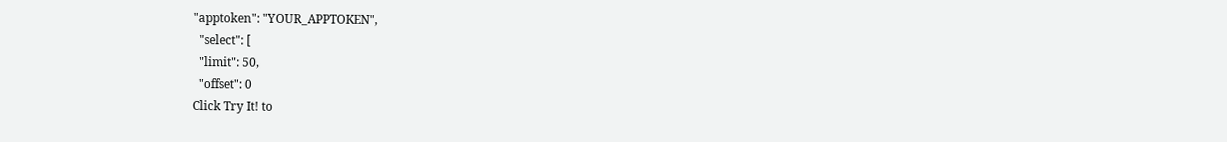"apptoken": "YOUR_APPTOKEN",
  "select": [
  "limit": 50,
  "offset": 0
Click Try It! to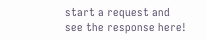start a request and see the response here!